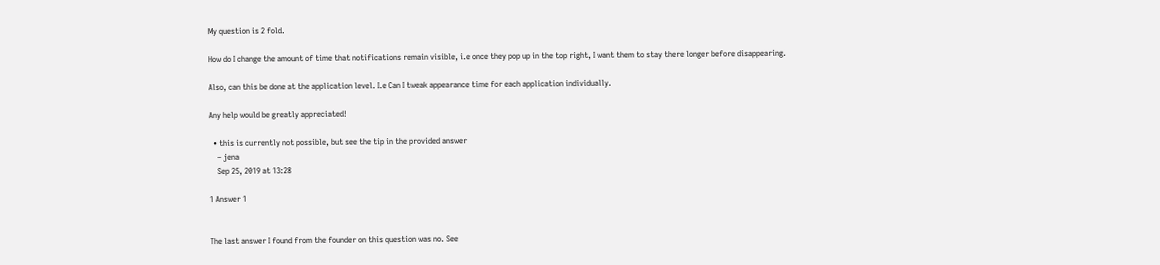My question is 2 fold.

How do I change the amount of time that notifications remain visible, i.e once they pop up in the top right, I want them to stay there longer before disappearing.

Also, can this be done at the application level. I.e Can I tweak appearance time for each application individually.

Any help would be greatly appreciated!

  • this is currently not possible, but see the tip in the provided answer
    – jena
    Sep 25, 2019 at 13:28

1 Answer 1


The last answer I found from the founder on this question was no. See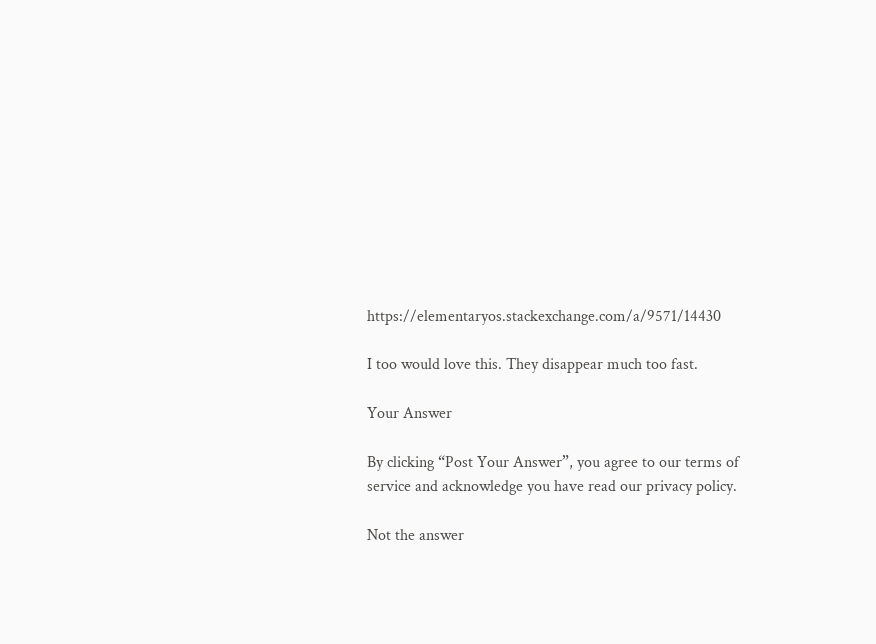https://elementaryos.stackexchange.com/a/9571/14430

I too would love this. They disappear much too fast.

Your Answer

By clicking “Post Your Answer”, you agree to our terms of service and acknowledge you have read our privacy policy.

Not the answer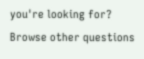you're looking for? Browse other questions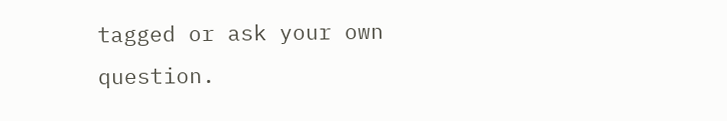tagged or ask your own question.